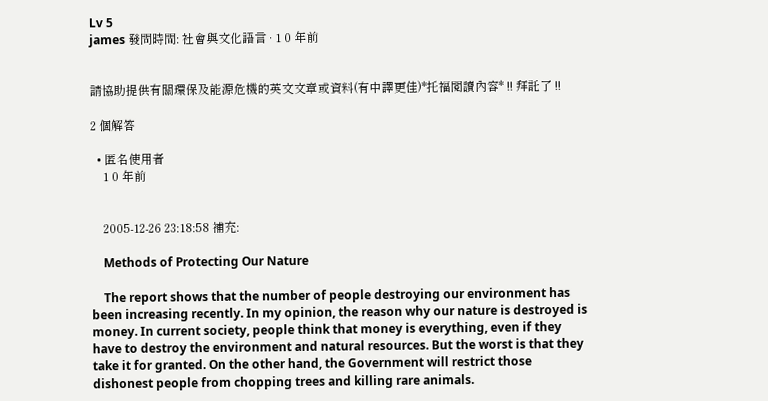Lv 5
james 發問時間: 社會與文化語言 · 1 0 年前


請協助提供有關環保及能源危機的英文文章或資料(有中譯更佳)*托福閱讀內容* !! 拜託了 !!

2 個解答

  • 匿名使用者
    1 0 年前


    2005-12-26 23:18:58 補充:

    Methods of Protecting Our Nature

    The report shows that the number of people destroying our environment has been increasing recently. In my opinion, the reason why our nature is destroyed is money. In current society, people think that money is everything, even if they have to destroy the environment and natural resources. But the worst is that they take it for granted. On the other hand, the Government will restrict those dishonest people from chopping trees and killing rare animals.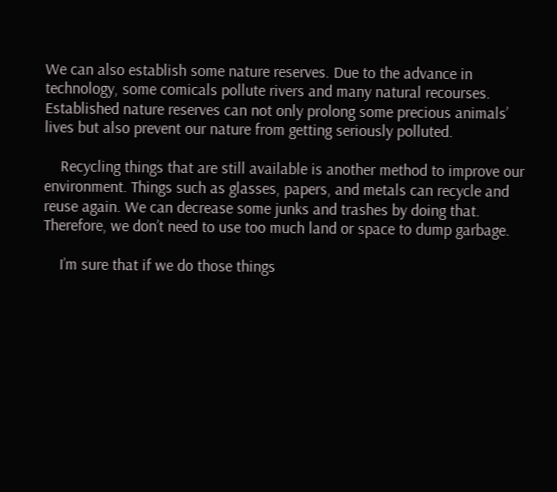We can also establish some nature reserves. Due to the advance in technology, some comicals pollute rivers and many natural recourses. Established nature reserves can not only prolong some precious animals’ lives but also prevent our nature from getting seriously polluted.

    Recycling things that are still available is another method to improve our environment. Things such as glasses, papers, and metals can recycle and reuse again. We can decrease some junks and trashes by doing that. Therefore, we don’t need to use too much land or space to dump garbage.

    I’m sure that if we do those things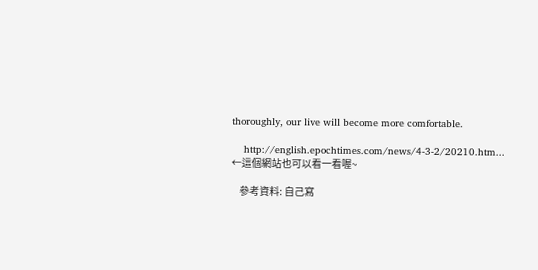thoroughly, our live will become more comfortable.

    http://english.epochtimes.com/news/4-3-2/20210.htm... ←這個網站也可以看一看喔~

    參考資料: 自己寫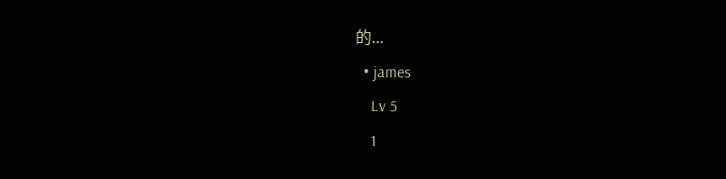的...
  • james
    Lv 5
    1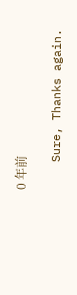0 年前

    Sure, Thanks again.